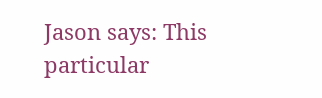Jason says: This particular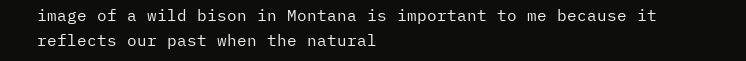image of a wild bison in Montana is important to me because it reflects our past when the natural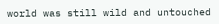world was still wild and untouched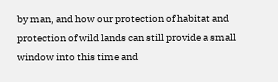by man, and how our protection of habitat and protection of wild lands can still provide a small window into this time and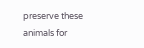preserve these animals for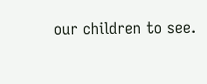our children to see.